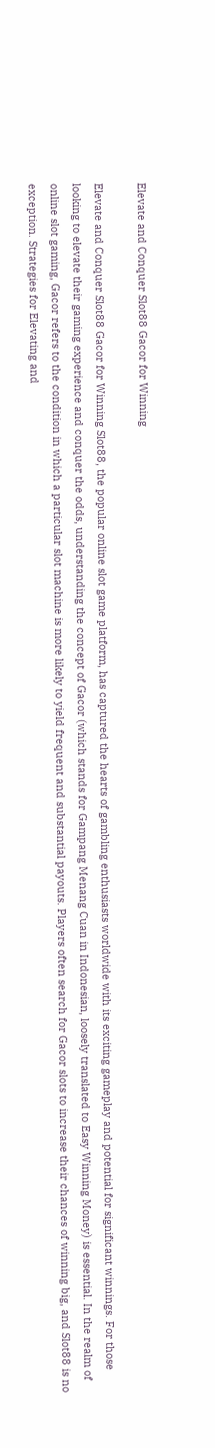Elevate and Conquer Slot88 Gacor for Winning

Elevate and Conquer Slot88 Gacor for Winning Slot88, the popular online slot game platform, has captured the hearts of gambling enthusiasts worldwide with its exciting gameplay and potential for significant winnings. For those looking to elevate their gaming experience and conquer the odds, understanding the concept of Gacor (which stands for Gampang Menang Cuan in Indonesian, loosely translated to Easy Winning Money) is essential. In the realm of online slot gaming, Gacor refers to the condition in which a particular slot machine is more likely to yield frequent and substantial payouts. Players often search for Gacor slots to increase their chances of winning big, and Slot88 is no exception. Strategies for Elevating and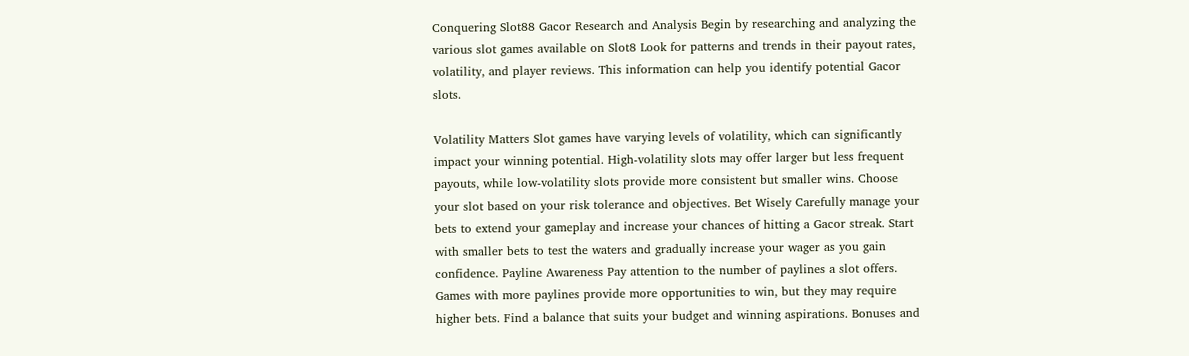Conquering Slot88 Gacor Research and Analysis Begin by researching and analyzing the various slot games available on Slot8 Look for patterns and trends in their payout rates, volatility, and player reviews. This information can help you identify potential Gacor slots.

Volatility Matters Slot games have varying levels of volatility, which can significantly impact your winning potential. High-volatility slots may offer larger but less frequent payouts, while low-volatility slots provide more consistent but smaller wins. Choose your slot based on your risk tolerance and objectives. Bet Wisely Carefully manage your bets to extend your gameplay and increase your chances of hitting a Gacor streak. Start with smaller bets to test the waters and gradually increase your wager as you gain confidence. Payline Awareness Pay attention to the number of paylines a slot offers. Games with more paylines provide more opportunities to win, but they may require higher bets. Find a balance that suits your budget and winning aspirations. Bonuses and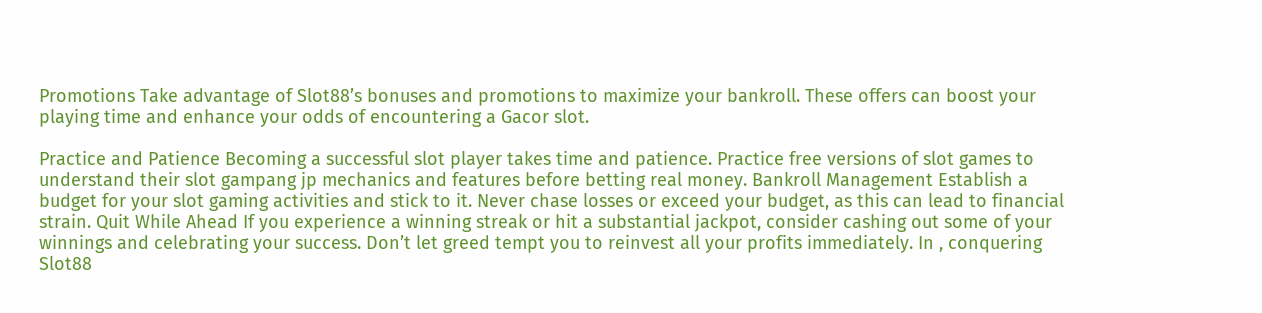Promotions Take advantage of Slot88’s bonuses and promotions to maximize your bankroll. These offers can boost your playing time and enhance your odds of encountering a Gacor slot.

Practice and Patience Becoming a successful slot player takes time and patience. Practice free versions of slot games to understand their slot gampang jp mechanics and features before betting real money. Bankroll Management Establish a budget for your slot gaming activities and stick to it. Never chase losses or exceed your budget, as this can lead to financial strain. Quit While Ahead If you experience a winning streak or hit a substantial jackpot, consider cashing out some of your winnings and celebrating your success. Don’t let greed tempt you to reinvest all your profits immediately. In , conquering Slot88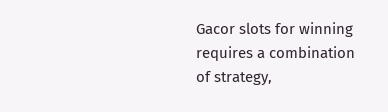Gacor slots for winning requires a combination of strategy,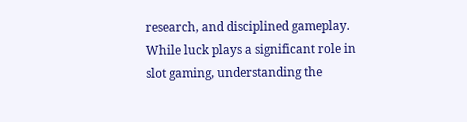research, and disciplined gameplay. While luck plays a significant role in slot gaming, understanding the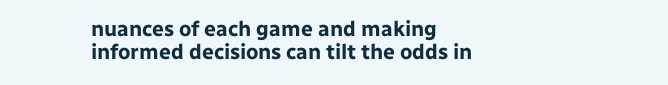nuances of each game and making informed decisions can tilt the odds in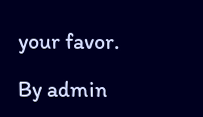your favor.

By admin